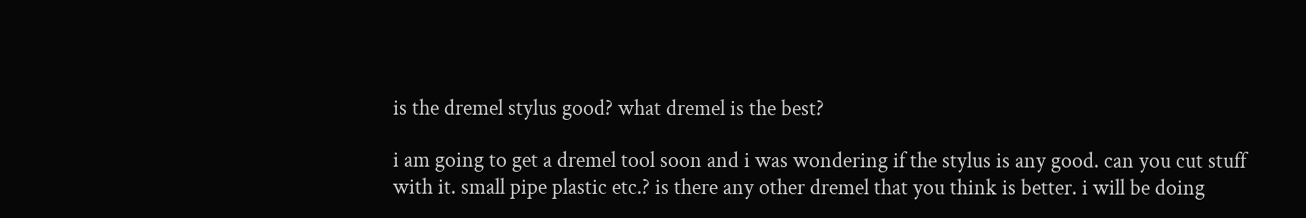is the dremel stylus good? what dremel is the best?

i am going to get a dremel tool soon and i was wondering if the stylus is any good. can you cut stuff with it. small pipe plastic etc.? is there any other dremel that you think is better. i will be doing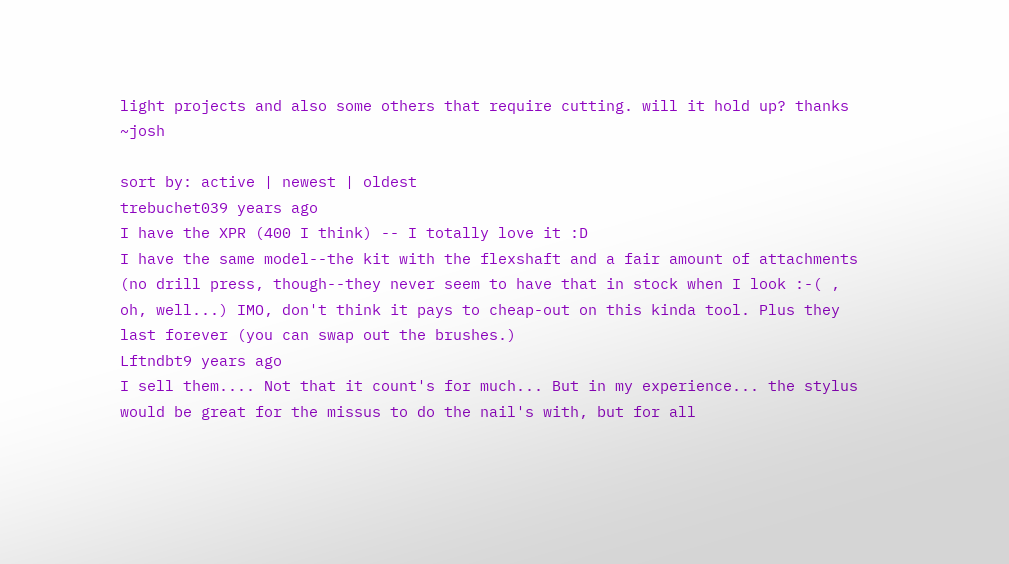light projects and also some others that require cutting. will it hold up? thanks ~josh

sort by: active | newest | oldest
trebuchet039 years ago
I have the XPR (400 I think) -- I totally love it :D
I have the same model--the kit with the flexshaft and a fair amount of attachments (no drill press, though--they never seem to have that in stock when I look :-( , oh, well...) IMO, don't think it pays to cheap-out on this kinda tool. Plus they last forever (you can swap out the brushes.)
Lftndbt9 years ago
I sell them.... Not that it count's for much... But in my experience... the stylus would be great for the missus to do the nail's with, but for all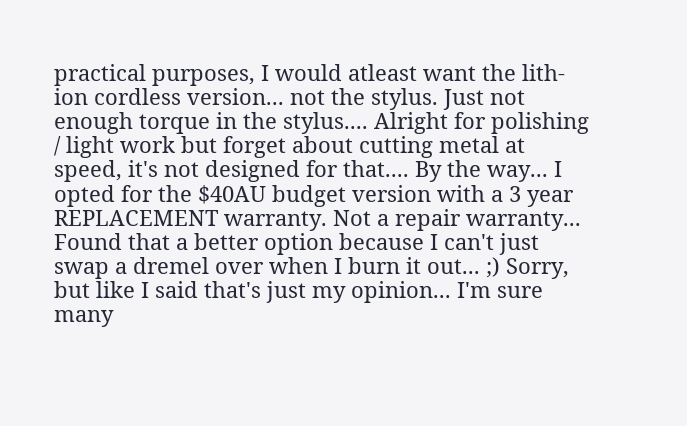practical purposes, I would atleast want the lith-ion cordless version... not the stylus. Just not enough torque in the stylus.... Alright for polishing / light work but forget about cutting metal at speed, it's not designed for that.... By the way... I opted for the $40AU budget version with a 3 year REPLACEMENT warranty. Not a repair warranty... Found that a better option because I can't just swap a dremel over when I burn it out... ;) Sorry, but like I said that's just my opinion... I'm sure many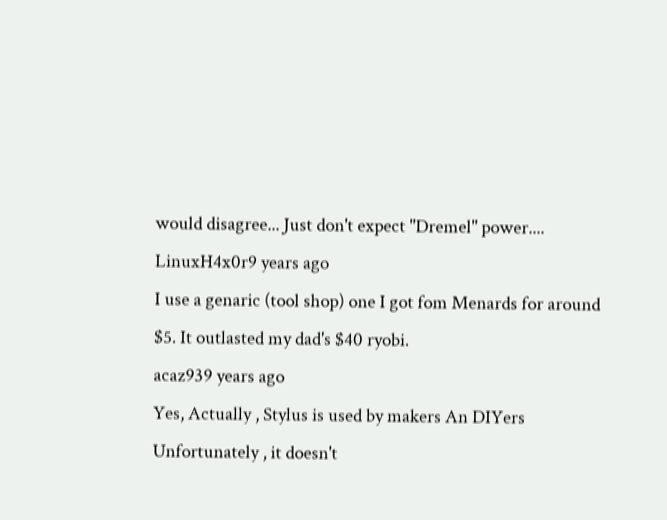would disagree... Just don't expect "Dremel" power....
LinuxH4x0r9 years ago
I use a genaric (tool shop) one I got fom Menards for around $5. It outlasted my dad's $40 ryobi.
acaz939 years ago
Yes, Actually , Stylus is used by makers An DIYers Unfortunately , it doesn't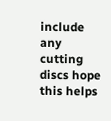include any cutting discs hope this helps